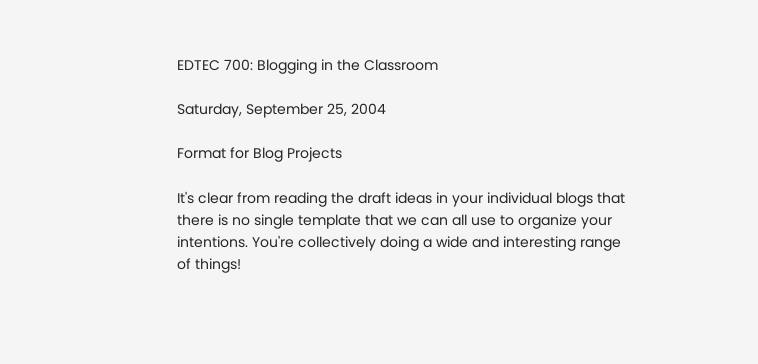EDTEC 700: Blogging in the Classroom

Saturday, September 25, 2004

Format for Blog Projects

It's clear from reading the draft ideas in your individual blogs that there is no single template that we can all use to organize your intentions. You're collectively doing a wide and interesting range of things!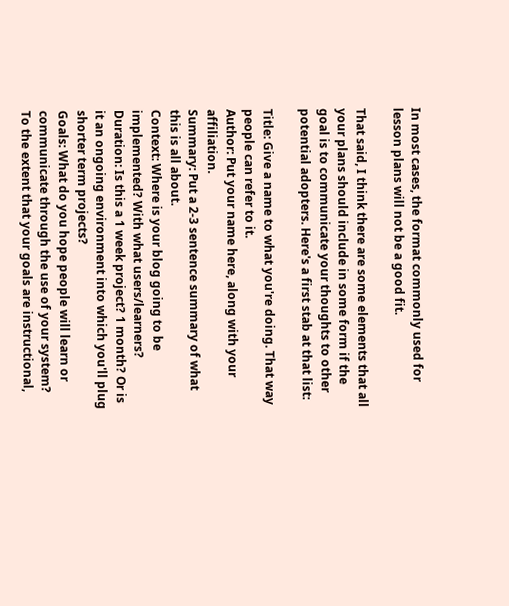In most cases, the format commonly used for lesson plans will not be a good fit.

That said, I think there are some elements that all your plans should include in some form if the goal is to communicate your thoughts to other potential adopters. Here's a first stab at that list:

Title: Give a name to what you're doing. That way people can refer to it.
Author: Put your name here, along with your affiliation.
Summary: Put a 2-3 sentence summary of what this is all about.
Context: Where is your blog going to be implemented? With what users/learners?
Duration: Is this a 1 week project? 1 month? Or is it an ongoing environment into which you'll plug shorter term projects?
Goals: What do you hope people will learn or communicate through the use of your system? To the extent that your goals are instructional,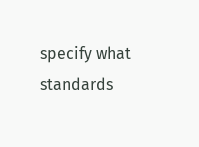specify what standards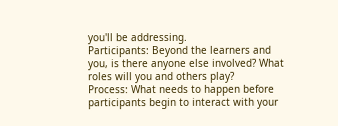you'll be addressing.
Participants: Beyond the learners and you, is there anyone else involved? What roles will you and others play?
Process: What needs to happen before participants begin to interact with your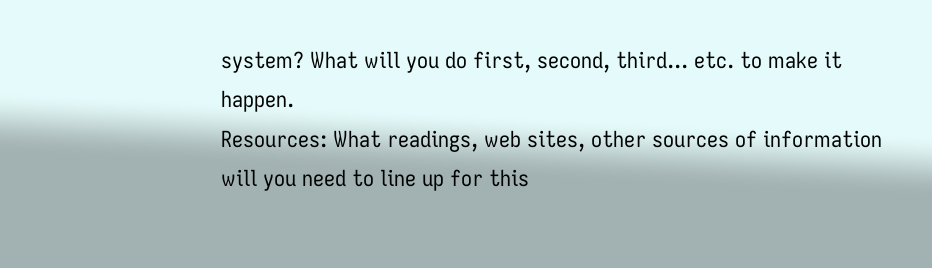system? What will you do first, second, third... etc. to make it happen.
Resources: What readings, web sites, other sources of information will you need to line up for this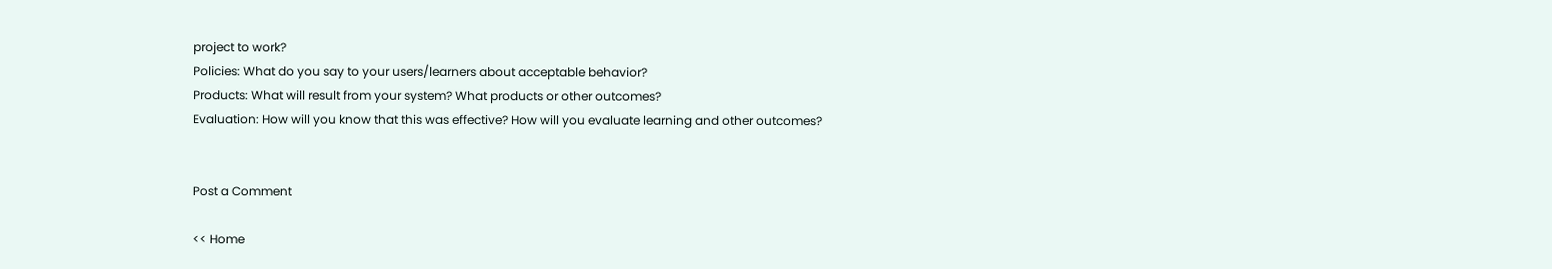project to work?
Policies: What do you say to your users/learners about acceptable behavior?
Products: What will result from your system? What products or other outcomes?
Evaluation: How will you know that this was effective? How will you evaluate learning and other outcomes?


Post a Comment

<< Home